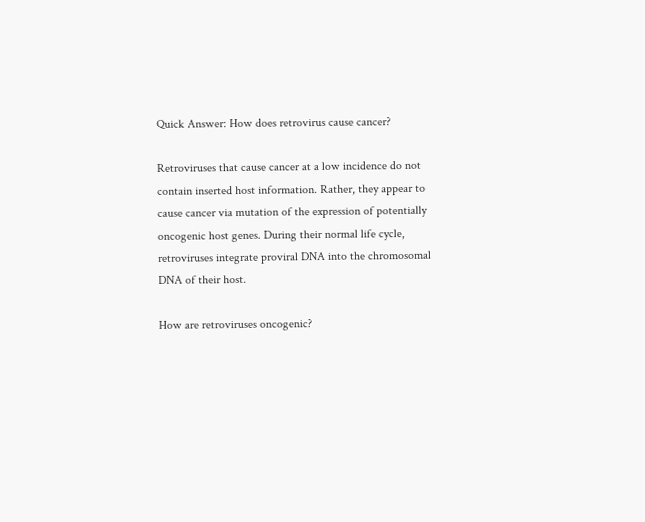Quick Answer: How does retrovirus cause cancer?

Retroviruses that cause cancer at a low incidence do not contain inserted host information. Rather, they appear to cause cancer via mutation of the expression of potentially oncogenic host genes. During their normal life cycle, retroviruses integrate proviral DNA into the chromosomal DNA of their host.

How are retroviruses oncogenic?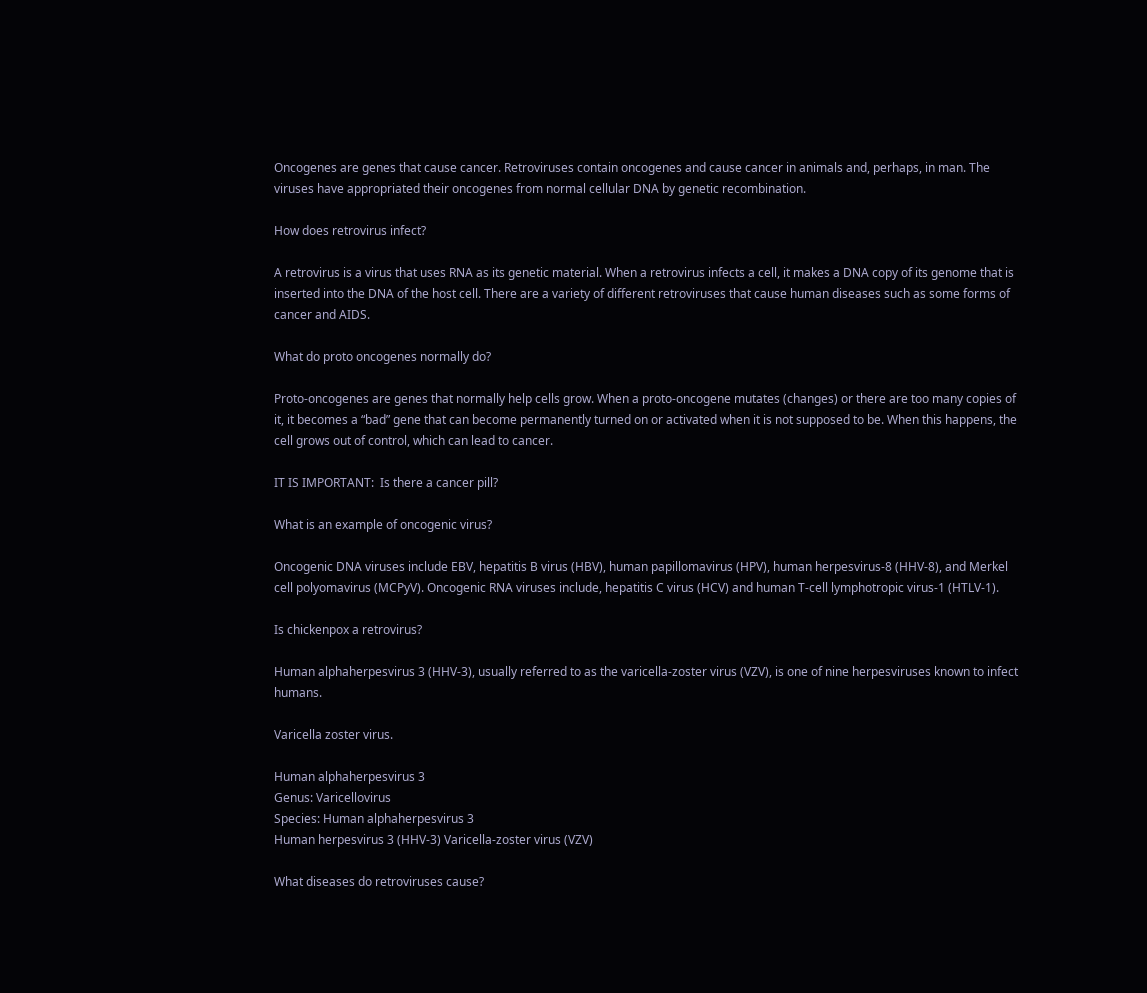Oncogenes are genes that cause cancer. Retroviruses contain oncogenes and cause cancer in animals and, perhaps, in man. The viruses have appropriated their oncogenes from normal cellular DNA by genetic recombination.

How does retrovirus infect?

A retrovirus is a virus that uses RNA as its genetic material. When a retrovirus infects a cell, it makes a DNA copy of its genome that is inserted into the DNA of the host cell. There are a variety of different retroviruses that cause human diseases such as some forms of cancer and AIDS.

What do proto oncogenes normally do?

Proto-oncogenes are genes that normally help cells grow. When a proto-oncogene mutates (changes) or there are too many copies of it, it becomes a “bad” gene that can become permanently turned on or activated when it is not supposed to be. When this happens, the cell grows out of control, which can lead to cancer.

IT IS IMPORTANT:  Is there a cancer pill?

What is an example of oncogenic virus?

Oncogenic DNA viruses include EBV, hepatitis B virus (HBV), human papillomavirus (HPV), human herpesvirus-8 (HHV-8), and Merkel cell polyomavirus (MCPyV). Oncogenic RNA viruses include, hepatitis C virus (HCV) and human T-cell lymphotropic virus-1 (HTLV-1).

Is chickenpox a retrovirus?

Human alphaherpesvirus 3 (HHV-3), usually referred to as the varicella-zoster virus (VZV), is one of nine herpesviruses known to infect humans.

Varicella zoster virus.

Human alphaherpesvirus 3
Genus: Varicellovirus
Species: Human alphaherpesvirus 3
Human herpesvirus 3 (HHV-3) Varicella-zoster virus (VZV)

What diseases do retroviruses cause?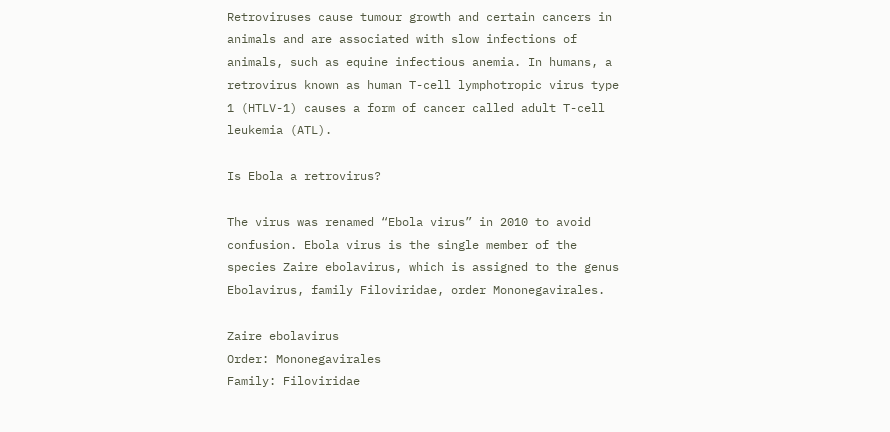Retroviruses cause tumour growth and certain cancers in animals and are associated with slow infections of animals, such as equine infectious anemia. In humans, a retrovirus known as human T-cell lymphotropic virus type 1 (HTLV-1) causes a form of cancer called adult T-cell leukemia (ATL).

Is Ebola a retrovirus?

The virus was renamed “Ebola virus” in 2010 to avoid confusion. Ebola virus is the single member of the species Zaire ebolavirus, which is assigned to the genus Ebolavirus, family Filoviridae, order Mononegavirales.

Zaire ebolavirus
Order: Mononegavirales
Family: Filoviridae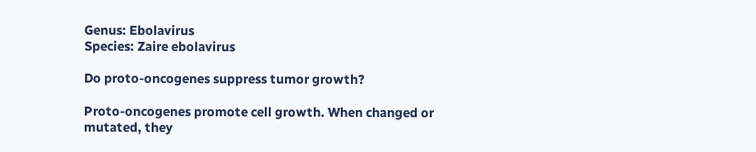Genus: Ebolavirus
Species: Zaire ebolavirus

Do proto-oncogenes suppress tumor growth?

Proto-oncogenes promote cell growth. When changed or mutated, they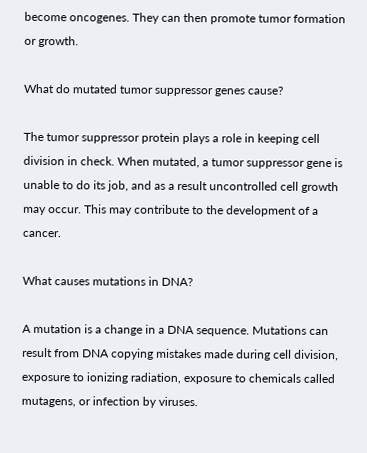become oncogenes. They can then promote tumor formation or growth.

What do mutated tumor suppressor genes cause?

The tumor suppressor protein plays a role in keeping cell division in check. When mutated, a tumor suppressor gene is unable to do its job, and as a result uncontrolled cell growth may occur. This may contribute to the development of a cancer.

What causes mutations in DNA?

A mutation is a change in a DNA sequence. Mutations can result from DNA copying mistakes made during cell division, exposure to ionizing radiation, exposure to chemicals called mutagens, or infection by viruses.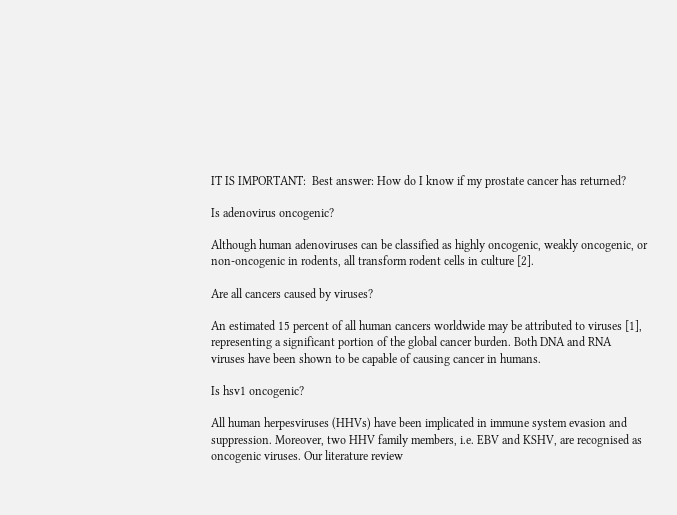IT IS IMPORTANT:  Best answer: How do I know if my prostate cancer has returned?

Is adenovirus oncogenic?

Although human adenoviruses can be classified as highly oncogenic, weakly oncogenic, or non-oncogenic in rodents, all transform rodent cells in culture [2].

Are all cancers caused by viruses?

An estimated 15 percent of all human cancers worldwide may be attributed to viruses [1], representing a significant portion of the global cancer burden. Both DNA and RNA viruses have been shown to be capable of causing cancer in humans.

Is hsv1 oncogenic?

All human herpesviruses (HHVs) have been implicated in immune system evasion and suppression. Moreover, two HHV family members, i.e. EBV and KSHV, are recognised as oncogenic viruses. Our literature review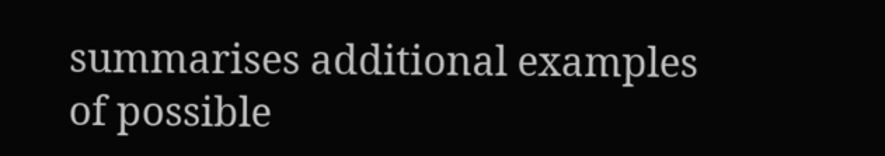summarises additional examples of possible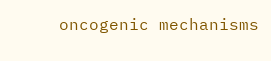oncogenic mechanisms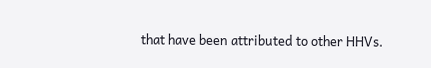that have been attributed to other HHVs.